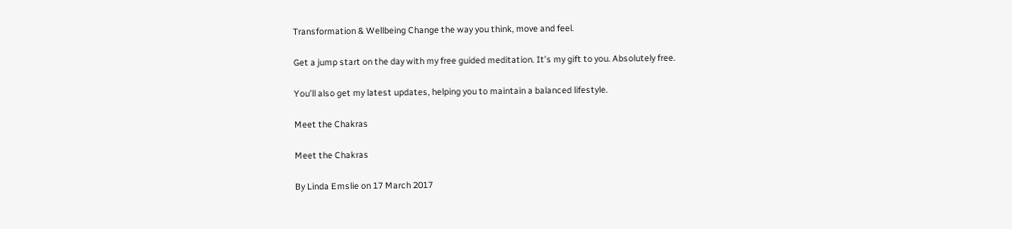Transformation & Wellbeing Change the way you think, move and feel.

Get a jump start on the day with my free guided meditation. It’s my gift to you. Absolutely free.

You’ll also get my latest updates, helping you to maintain a balanced lifestyle.

Meet the Chakras

Meet the Chakras

By Linda Emslie on 17 March 2017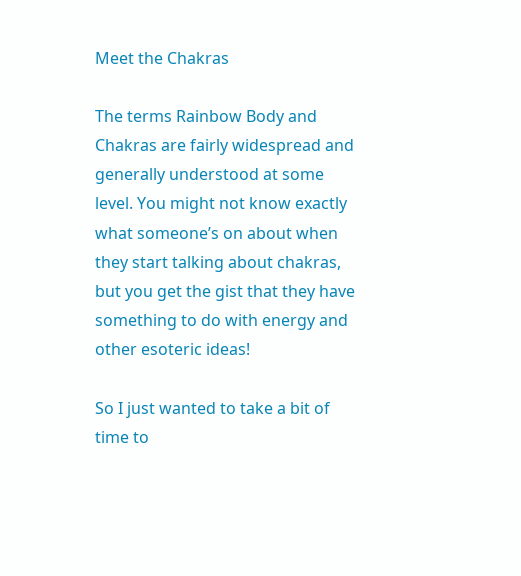Meet the Chakras

The terms Rainbow Body and Chakras are fairly widespread and generally understood at some level. You might not know exactly what someone’s on about when they start talking about chakras, but you get the gist that they have something to do with energy and other esoteric ideas!

So I just wanted to take a bit of time to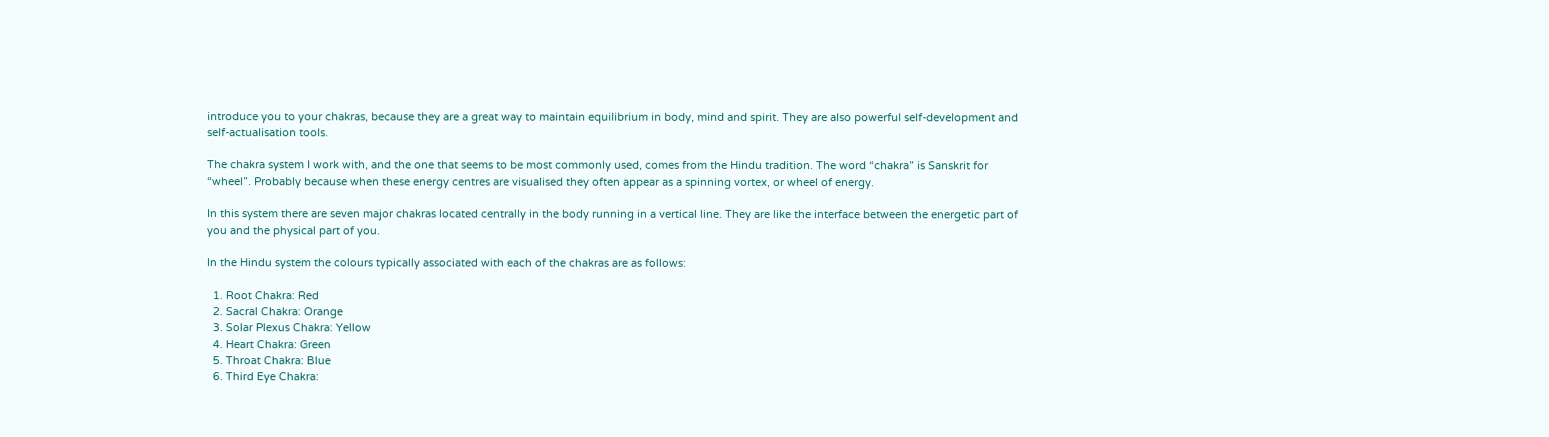introduce you to your chakras, because they are a great way to maintain equilibrium in body, mind and spirit. They are also powerful self-development and self-actualisation tools.

The chakra system I work with, and the one that seems to be most commonly used, comes from the Hindu tradition. The word “chakra” is Sanskrit for “wheel”. Probably because when these energy centres are visualised they often appear as a spinning vortex, or wheel of energy.

In this system there are seven major chakras located centrally in the body running in a vertical line. They are like the interface between the energetic part of you and the physical part of you.

In the Hindu system the colours typically associated with each of the chakras are as follows:

  1. Root Chakra: Red
  2. Sacral Chakra: Orange
  3. Solar Plexus Chakra: Yellow
  4. Heart Chakra: Green
  5. Throat Chakra: Blue
  6. Third Eye Chakra: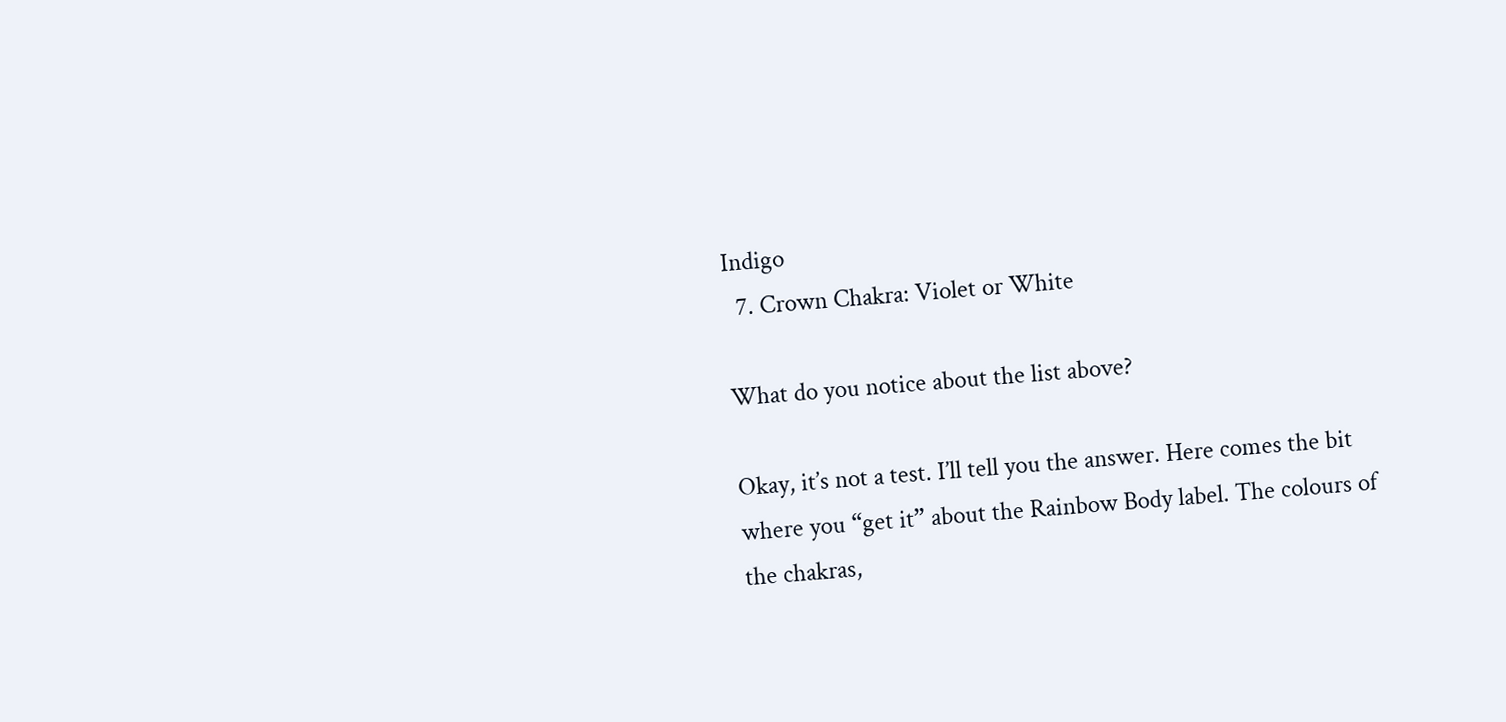Indigo
  7. Crown Chakra: Violet or White

What do you notice about the list above?

Okay, it’s not a test. I’ll tell you the answer. Here comes the bit where you “get it” about the Rainbow Body label. The colours of the chakras,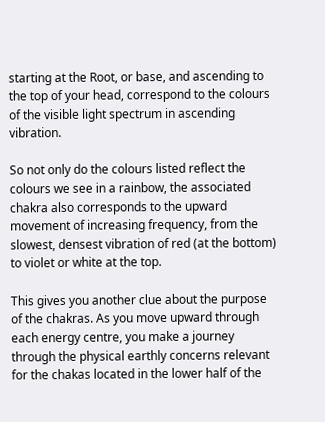starting at the Root, or base, and ascending to the top of your head, correspond to the colours of the visible light spectrum in ascending vibration.

So not only do the colours listed reflect the colours we see in a rainbow, the associated chakra also corresponds to the upward movement of increasing frequency, from the slowest, densest vibration of red (at the bottom) to violet or white at the top.

This gives you another clue about the purpose of the chakras. As you move upward through each energy centre, you make a journey through the physical earthly concerns relevant for the chakas located in the lower half of the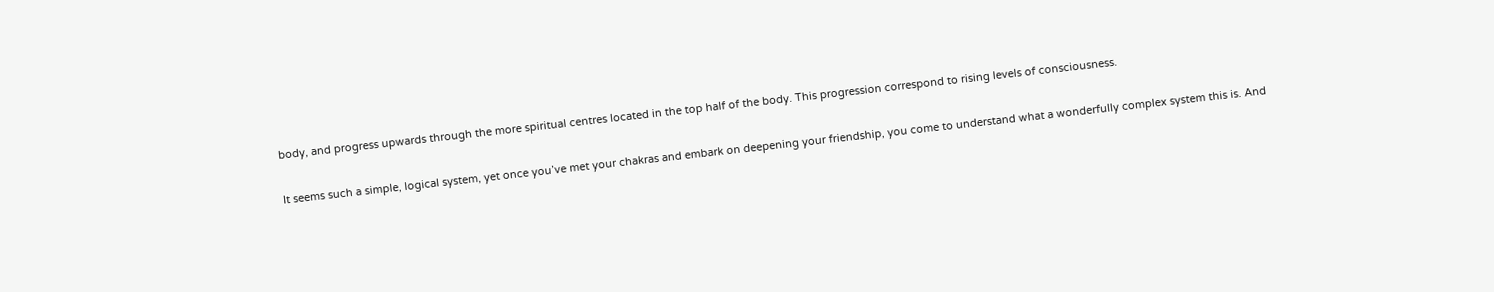body, and progress upwards through the more spiritual centres located in the top half of the body. This progression correspond to rising levels of consciousness.

It seems such a simple, logical system, yet once you’ve met your chakras and embark on deepening your friendship, you come to understand what a wonderfully complex system this is. And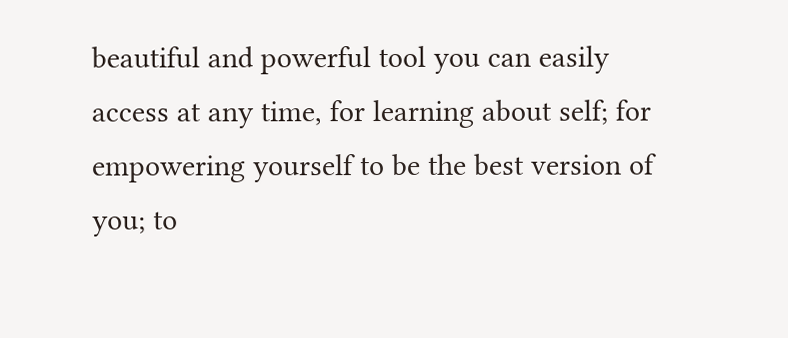beautiful and powerful tool you can easily access at any time, for learning about self; for empowering yourself to be the best version of you; to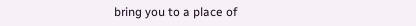bring you to a place of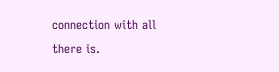connection with all there is.